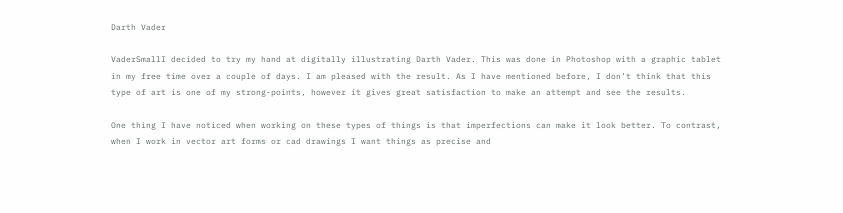Darth Vader

VaderSmallI decided to try my hand at digitally illustrating Darth Vader. This was done in Photoshop with a graphic tablet in my free time over a couple of days. I am pleased with the result. As I have mentioned before, I don’t think that this type of art is one of my strong-points, however it gives great satisfaction to make an attempt and see the results.

One thing I have noticed when working on these types of things is that imperfections can make it look better. To contrast, when I work in vector art forms or cad drawings I want things as precise and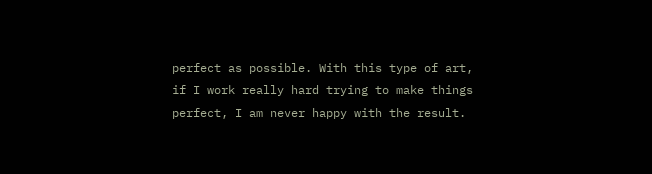perfect as possible. With this type of art, if I work really hard trying to make things perfect, I am never happy with the result.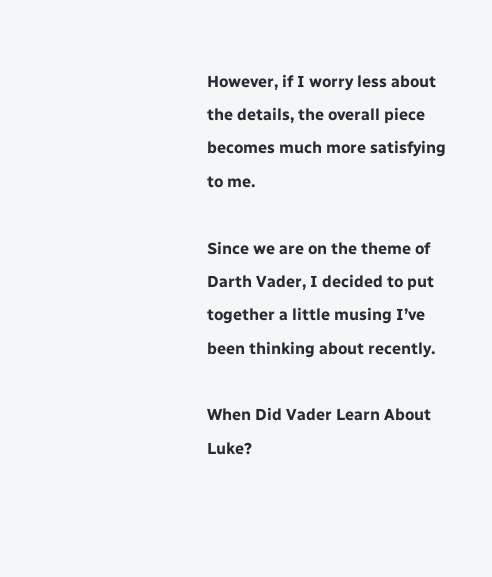However, if I worry less about the details, the overall piece becomes much more satisfying to me.

Since we are on the theme of Darth Vader, I decided to put together a little musing I’ve been thinking about recently.

When Did Vader Learn About Luke?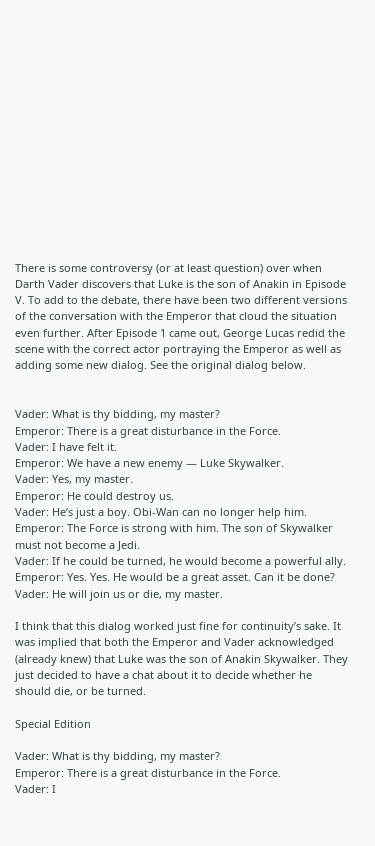There is some controversy (or at least question) over when Darth Vader discovers that Luke is the son of Anakin in Episode V. To add to the debate, there have been two different versions of the conversation with the Emperor that cloud the situation even further. After Episode 1 came out, George Lucas redid the scene with the correct actor portraying the Emperor as well as adding some new dialog. See the original dialog below.


Vader: What is thy bidding, my master?
Emperor: There is a great disturbance in the Force.
Vader: I have felt it.
Emperor: We have a new enemy — Luke Skywalker.
Vader: Yes, my master.
Emperor: He could destroy us.
Vader: He’s just a boy. Obi-Wan can no longer help him.
Emperor: The Force is strong with him. The son of Skywalker must not become a Jedi.
Vader: If he could be turned, he would become a powerful ally.
Emperor: Yes. Yes. He would be a great asset. Can it be done?
Vader: He will join us or die, my master.

I think that this dialog worked just fine for continuity’s sake. It was implied that both the Emperor and Vader acknowledged (already knew) that Luke was the son of Anakin Skywalker. They just decided to have a chat about it to decide whether he should die, or be turned.

Special Edition

Vader: What is thy bidding, my master?
Emperor: There is a great disturbance in the Force.
Vader: I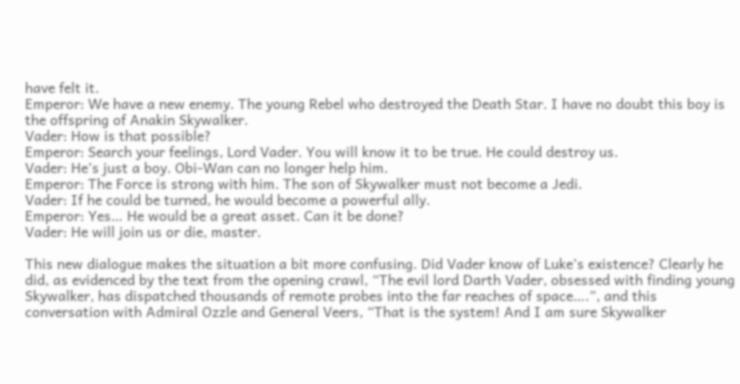have felt it.
Emperor: We have a new enemy. The young Rebel who destroyed the Death Star. I have no doubt this boy is the offspring of Anakin Skywalker.
Vader: How is that possible?
Emperor: Search your feelings, Lord Vader. You will know it to be true. He could destroy us.
Vader: He’s just a boy. Obi-Wan can no longer help him.
Emperor: The Force is strong with him. The son of Skywalker must not become a Jedi.
Vader: If he could be turned, he would become a powerful ally.
Emperor: Yes… He would be a great asset. Can it be done?
Vader: He will join us or die, master.

This new dialogue makes the situation a bit more confusing. Did Vader know of Luke’s existence? Clearly he did, as evidenced by the text from the opening crawl, “The evil lord Darth Vader, obsessed with finding young Skywalker, has dispatched thousands of remote probes into the far reaches of space….”, and this conversation with Admiral Ozzle and General Veers, “That is the system! And I am sure Skywalker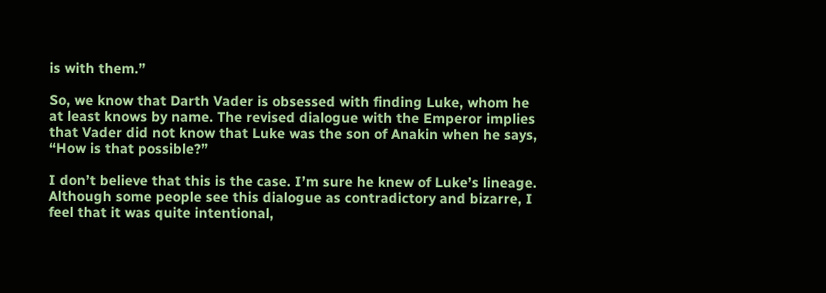is with them.”

So, we know that Darth Vader is obsessed with finding Luke, whom he at least knows by name. The revised dialogue with the Emperor implies that Vader did not know that Luke was the son of Anakin when he says, “How is that possible?”

I don’t believe that this is the case. I’m sure he knew of Luke’s lineage. Although some people see this dialogue as contradictory and bizarre, I feel that it was quite intentional,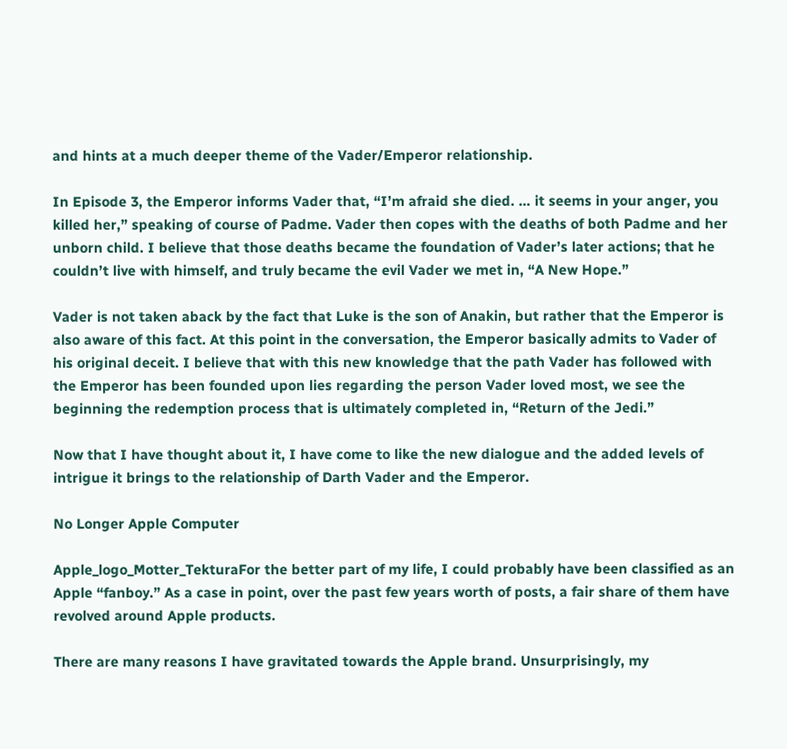and hints at a much deeper theme of the Vader/Emperor relationship.

In Episode 3, the Emperor informs Vader that, “I’m afraid she died. … it seems in your anger, you killed her,” speaking of course of Padme. Vader then copes with the deaths of both Padme and her unborn child. I believe that those deaths became the foundation of Vader’s later actions; that he couldn’t live with himself, and truly became the evil Vader we met in, “A New Hope.”

Vader is not taken aback by the fact that Luke is the son of Anakin, but rather that the Emperor is also aware of this fact. At this point in the conversation, the Emperor basically admits to Vader of his original deceit. I believe that with this new knowledge that the path Vader has followed with the Emperor has been founded upon lies regarding the person Vader loved most, we see the beginning the redemption process that is ultimately completed in, “Return of the Jedi.”

Now that I have thought about it, I have come to like the new dialogue and the added levels of intrigue it brings to the relationship of Darth Vader and the Emperor.

No Longer Apple Computer

Apple_logo_Motter_TekturaFor the better part of my life, I could probably have been classified as an Apple “fanboy.” As a case in point, over the past few years worth of posts, a fair share of them have revolved around Apple products.

There are many reasons I have gravitated towards the Apple brand. Unsurprisingly, my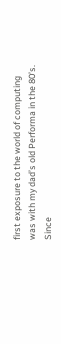first exposure to the world of computing was with my dad’s old Performa in the 80’s. Since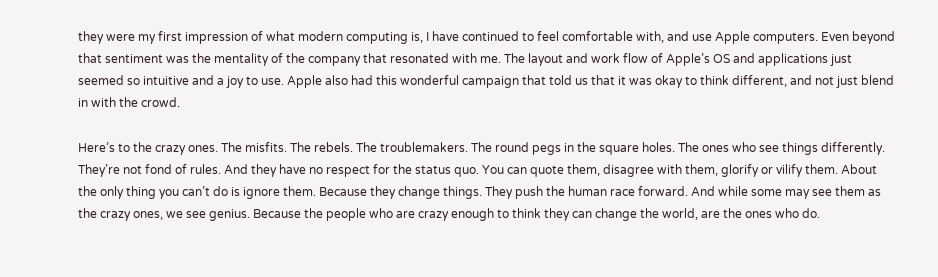they were my first impression of what modern computing is, I have continued to feel comfortable with, and use Apple computers. Even beyond that sentiment was the mentality of the company that resonated with me. The layout and work flow of Apple’s OS and applications just seemed so intuitive and a joy to use. Apple also had this wonderful campaign that told us that it was okay to think different, and not just blend in with the crowd.

Here’s to the crazy ones. The misfits. The rebels. The troublemakers. The round pegs in the square holes. The ones who see things differently. They’re not fond of rules. And they have no respect for the status quo. You can quote them, disagree with them, glorify or vilify them. About the only thing you can’t do is ignore them. Because they change things. They push the human race forward. And while some may see them as the crazy ones, we see genius. Because the people who are crazy enough to think they can change the world, are the ones who do.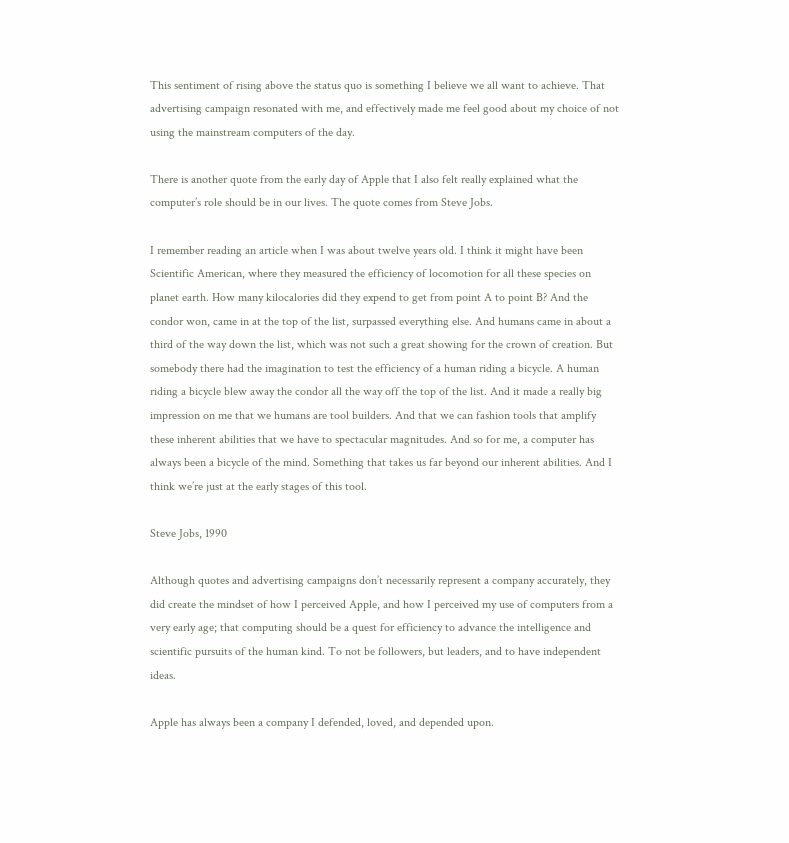This sentiment of rising above the status quo is something I believe we all want to achieve. That advertising campaign resonated with me, and effectively made me feel good about my choice of not using the mainstream computers of the day.

There is another quote from the early day of Apple that I also felt really explained what the computer’s role should be in our lives. The quote comes from Steve Jobs.

I remember reading an article when I was about twelve years old. I think it might have been Scientific American, where they measured the efficiency of locomotion for all these species on planet earth. How many kilocalories did they expend to get from point A to point B? And the condor won, came in at the top of the list, surpassed everything else. And humans came in about a third of the way down the list, which was not such a great showing for the crown of creation. But somebody there had the imagination to test the efficiency of a human riding a bicycle. A human riding a bicycle blew away the condor all the way off the top of the list. And it made a really big impression on me that we humans are tool builders. And that we can fashion tools that amplify these inherent abilities that we have to spectacular magnitudes. And so for me, a computer has always been a bicycle of the mind. Something that takes us far beyond our inherent abilities. And I think we’re just at the early stages of this tool.

Steve Jobs, 1990

Although quotes and advertising campaigns don’t necessarily represent a company accurately, they did create the mindset of how I perceived Apple, and how I perceived my use of computers from a very early age; that computing should be a quest for efficiency to advance the intelligence and scientific pursuits of the human kind. To not be followers, but leaders, and to have independent ideas.

Apple has always been a company I defended, loved, and depended upon.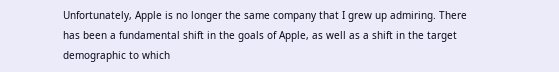Unfortunately, Apple is no longer the same company that I grew up admiring. There has been a fundamental shift in the goals of Apple, as well as a shift in the target demographic to which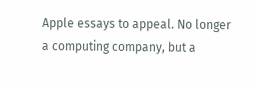Apple essays to appeal. No longer a computing company, but a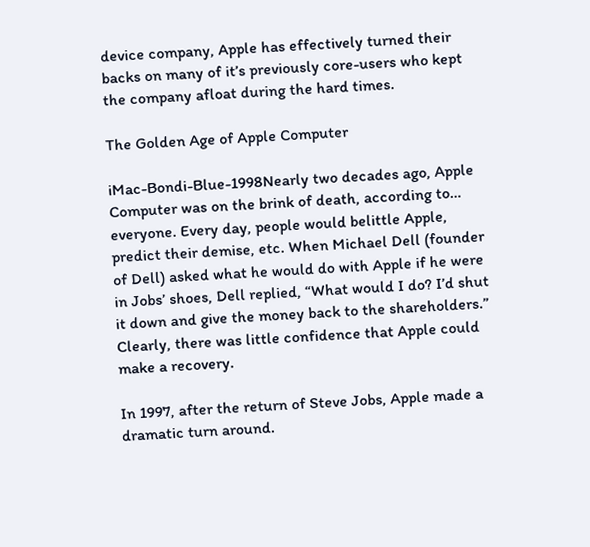device company, Apple has effectively turned their backs on many of it’s previously core-users who kept the company afloat during the hard times.

The Golden Age of Apple Computer

iMac-Bondi-Blue-1998Nearly two decades ago, Apple Computer was on the brink of death, according to… everyone. Every day, people would belittle Apple, predict their demise, etc. When Michael Dell (founder of Dell) asked what he would do with Apple if he were in Jobs’ shoes, Dell replied, “What would I do? I’d shut it down and give the money back to the shareholders.” Clearly, there was little confidence that Apple could make a recovery.

In 1997, after the return of Steve Jobs, Apple made a dramatic turn around.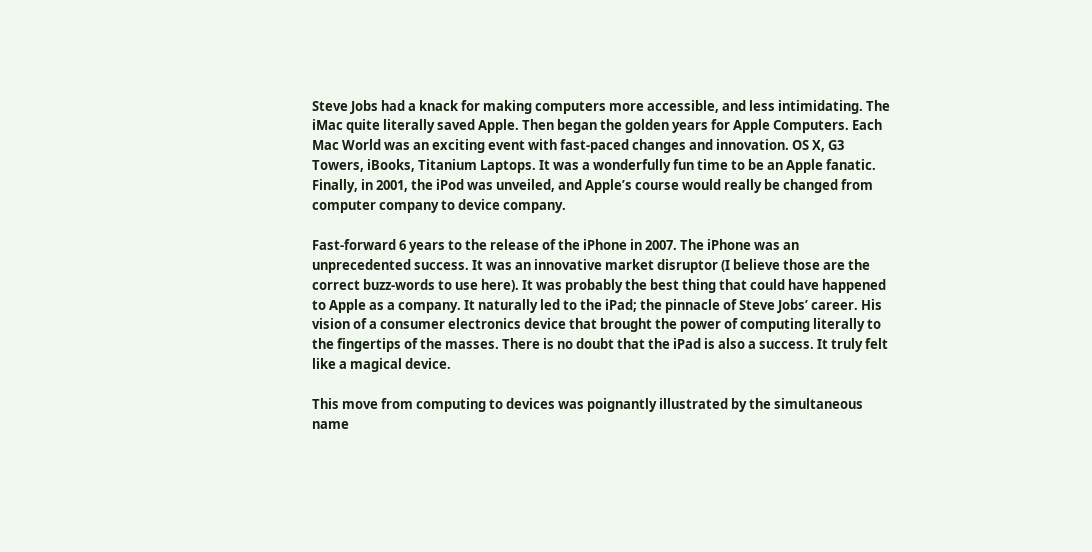Steve Jobs had a knack for making computers more accessible, and less intimidating. The iMac quite literally saved Apple. Then began the golden years for Apple Computers. Each Mac World was an exciting event with fast-paced changes and innovation. OS X, G3 Towers, iBooks, Titanium Laptops. It was a wonderfully fun time to be an Apple fanatic. Finally, in 2001, the iPod was unveiled, and Apple’s course would really be changed from computer company to device company.

Fast-forward 6 years to the release of the iPhone in 2007. The iPhone was an unprecedented success. It was an innovative market disruptor (I believe those are the correct buzz-words to use here). It was probably the best thing that could have happened to Apple as a company. It naturally led to the iPad; the pinnacle of Steve Jobs’ career. His vision of a consumer electronics device that brought the power of computing literally to the fingertips of the masses. There is no doubt that the iPad is also a success. It truly felt like a magical device.

This move from computing to devices was poignantly illustrated by the simultaneous name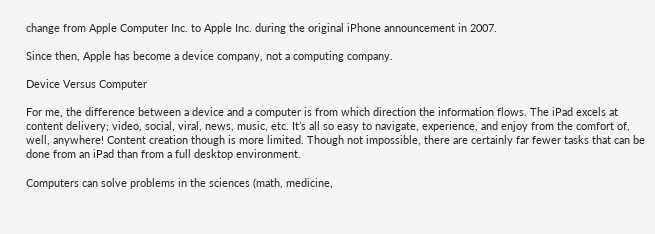change from Apple Computer Inc. to Apple Inc. during the original iPhone announcement in 2007.

Since then, Apple has become a device company, not a computing company.

Device Versus Computer

For me, the difference between a device and a computer is from which direction the information flows. The iPad excels at content delivery; video, social, viral, news, music, etc. It’s all so easy to navigate, experience, and enjoy from the comfort of, well, anywhere! Content creation though is more limited. Though not impossible, there are certainly far fewer tasks that can be done from an iPad than from a full desktop environment.

Computers can solve problems in the sciences (math, medicine,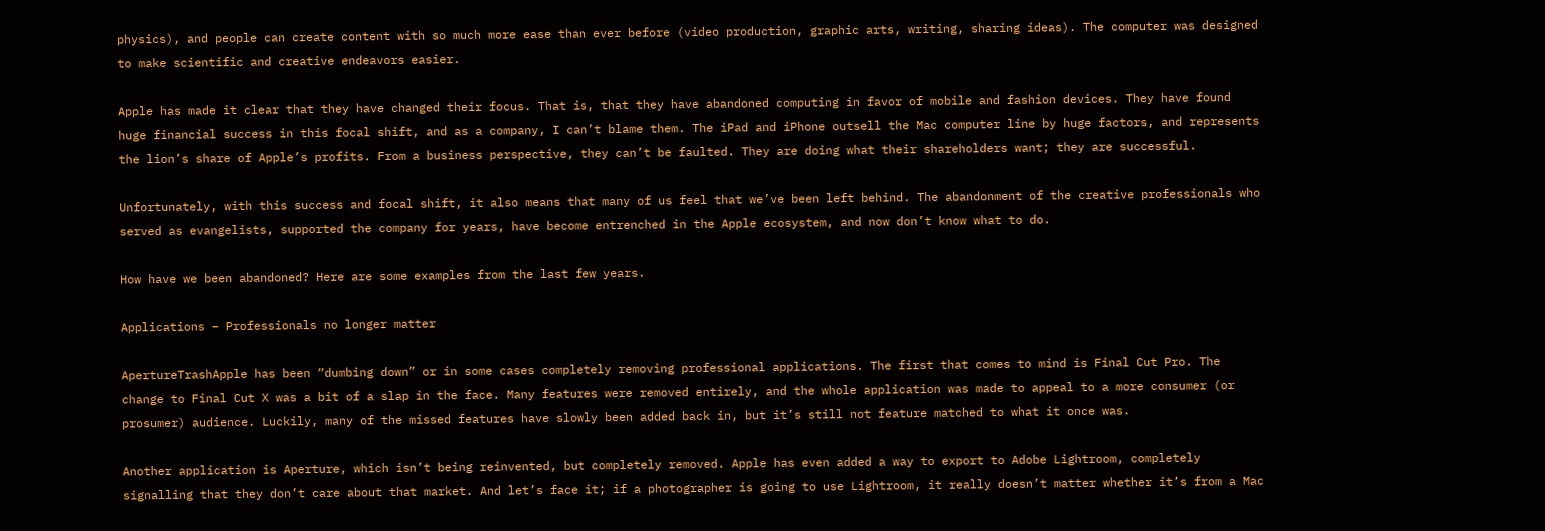physics), and people can create content with so much more ease than ever before (video production, graphic arts, writing, sharing ideas). The computer was designed to make scientific and creative endeavors easier.

Apple has made it clear that they have changed their focus. That is, that they have abandoned computing in favor of mobile and fashion devices. They have found huge financial success in this focal shift, and as a company, I can’t blame them. The iPad and iPhone outsell the Mac computer line by huge factors, and represents the lion’s share of Apple’s profits. From a business perspective, they can’t be faulted. They are doing what their shareholders want; they are successful.

Unfortunately, with this success and focal shift, it also means that many of us feel that we’ve been left behind. The abandonment of the creative professionals who served as evangelists, supported the company for years, have become entrenched in the Apple ecosystem, and now don’t know what to do.

How have we been abandoned? Here are some examples from the last few years.

Applications – Professionals no longer matter

ApertureTrashApple has been “dumbing down” or in some cases completely removing professional applications. The first that comes to mind is Final Cut Pro. The change to Final Cut X was a bit of a slap in the face. Many features were removed entirely, and the whole application was made to appeal to a more consumer (or prosumer) audience. Luckily, many of the missed features have slowly been added back in, but it’s still not feature matched to what it once was.

Another application is Aperture, which isn’t being reinvented, but completely removed. Apple has even added a way to export to Adobe Lightroom, completely signalling that they don’t care about that market. And let’s face it; if a photographer is going to use Lightroom, it really doesn’t matter whether it’s from a Mac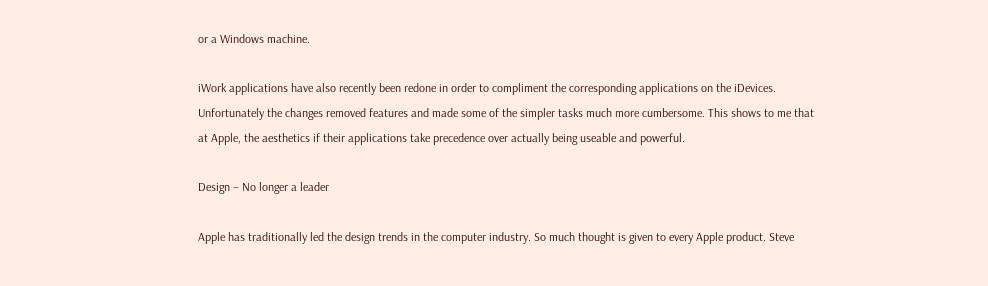or a Windows machine.

iWork applications have also recently been redone in order to compliment the corresponding applications on the iDevices. Unfortunately the changes removed features and made some of the simpler tasks much more cumbersome. This shows to me that at Apple, the aesthetics if their applications take precedence over actually being useable and powerful.

Design – No longer a leader

Apple has traditionally led the design trends in the computer industry. So much thought is given to every Apple product. Steve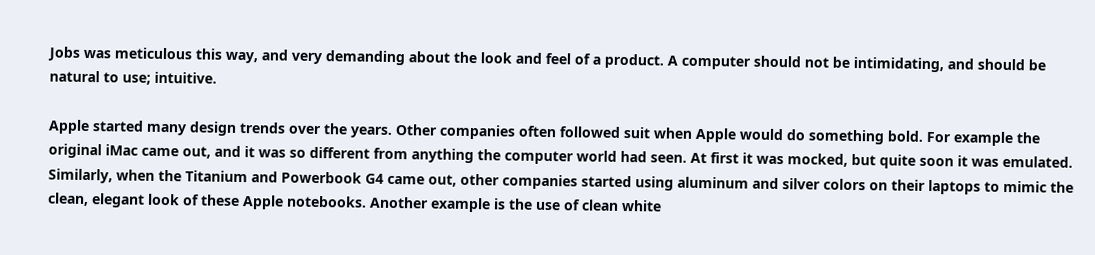Jobs was meticulous this way, and very demanding about the look and feel of a product. A computer should not be intimidating, and should be natural to use; intuitive.

Apple started many design trends over the years. Other companies often followed suit when Apple would do something bold. For example the original iMac came out, and it was so different from anything the computer world had seen. At first it was mocked, but quite soon it was emulated. Similarly, when the Titanium and Powerbook G4 came out, other companies started using aluminum and silver colors on their laptops to mimic the clean, elegant look of these Apple notebooks. Another example is the use of clean white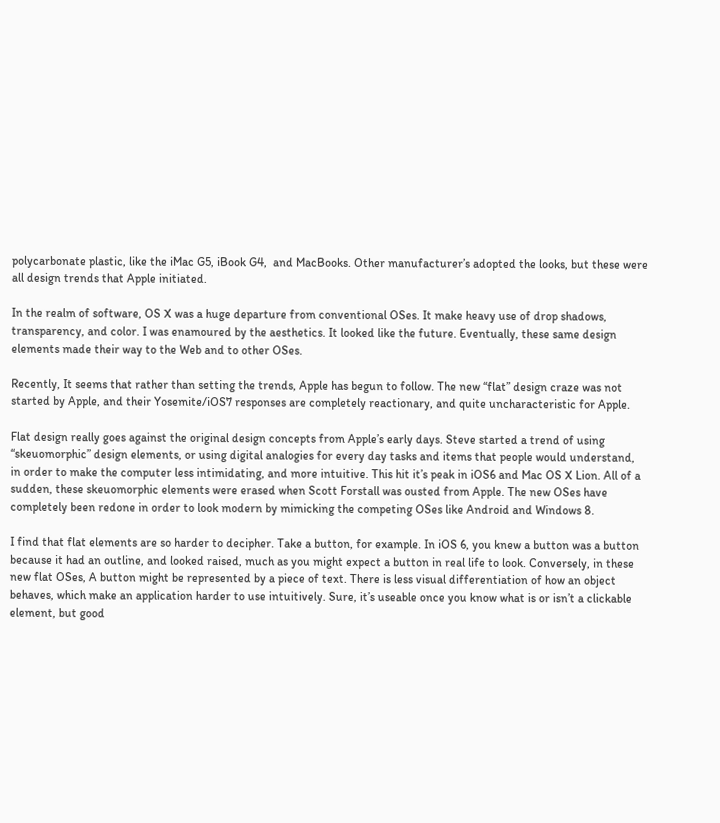polycarbonate plastic, like the iMac G5, iBook G4,  and MacBooks. Other manufacturer’s adopted the looks, but these were all design trends that Apple initiated.

In the realm of software, OS X was a huge departure from conventional OSes. It make heavy use of drop shadows, transparency, and color. I was enamoured by the aesthetics. It looked like the future. Eventually, these same design elements made their way to the Web and to other OSes.

Recently, It seems that rather than setting the trends, Apple has begun to follow. The new “flat” design craze was not started by Apple, and their Yosemite/iOS7 responses are completely reactionary, and quite uncharacteristic for Apple.

Flat design really goes against the original design concepts from Apple’s early days. Steve started a trend of using “skeuomorphic” design elements, or using digital analogies for every day tasks and items that people would understand, in order to make the computer less intimidating, and more intuitive. This hit it’s peak in iOS6 and Mac OS X Lion. All of a sudden, these skeuomorphic elements were erased when Scott Forstall was ousted from Apple. The new OSes have completely been redone in order to look modern by mimicking the competing OSes like Android and Windows 8.

I find that flat elements are so harder to decipher. Take a button, for example. In iOS 6, you knew a button was a button because it had an outline, and looked raised, much as you might expect a button in real life to look. Conversely, in these new flat OSes, A button might be represented by a piece of text. There is less visual differentiation of how an object behaves, which make an application harder to use intuitively. Sure, it’s useable once you know what is or isn’t a clickable element, but good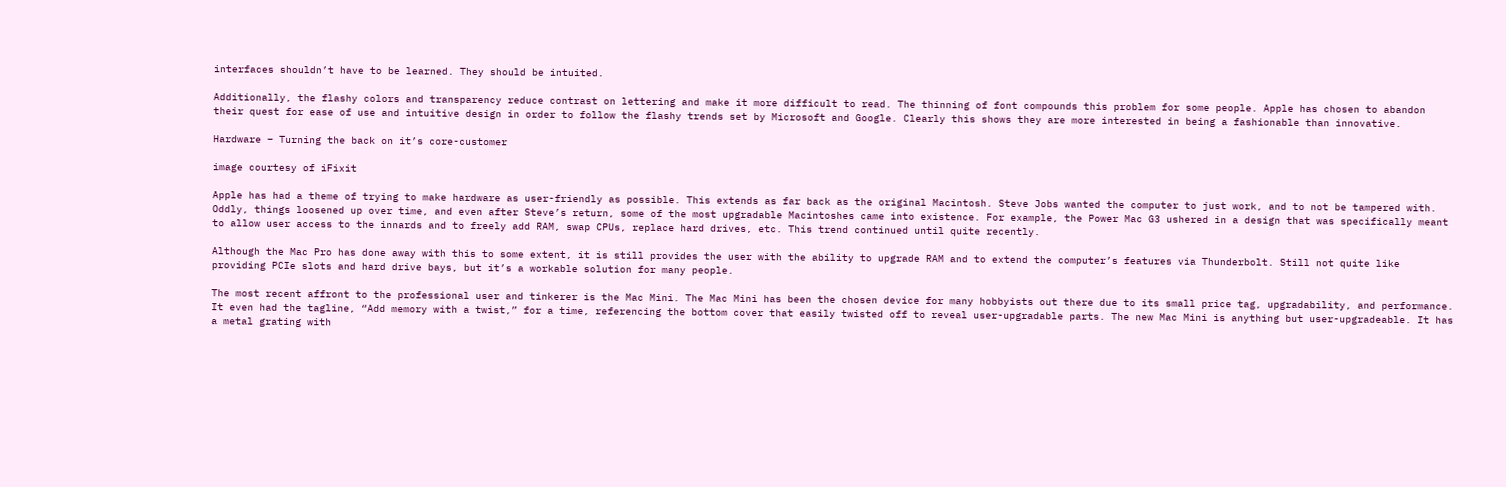interfaces shouldn’t have to be learned. They should be intuited.

Additionally, the flashy colors and transparency reduce contrast on lettering and make it more difficult to read. The thinning of font compounds this problem for some people. Apple has chosen to abandon their quest for ease of use and intuitive design in order to follow the flashy trends set by Microsoft and Google. Clearly this shows they are more interested in being a fashionable than innovative.

Hardware – Turning the back on it’s core-customer

image courtesy of iFixit

Apple has had a theme of trying to make hardware as user-friendly as possible. This extends as far back as the original Macintosh. Steve Jobs wanted the computer to just work, and to not be tampered with. Oddly, things loosened up over time, and even after Steve’s return, some of the most upgradable Macintoshes came into existence. For example, the Power Mac G3 ushered in a design that was specifically meant to allow user access to the innards and to freely add RAM, swap CPUs, replace hard drives, etc. This trend continued until quite recently.

Although the Mac Pro has done away with this to some extent, it is still provides the user with the ability to upgrade RAM and to extend the computer’s features via Thunderbolt. Still not quite like providing PCIe slots and hard drive bays, but it’s a workable solution for many people.

The most recent affront to the professional user and tinkerer is the Mac Mini. The Mac Mini has been the chosen device for many hobbyists out there due to its small price tag, upgradability, and performance. It even had the tagline, “Add memory with a twist,” for a time, referencing the bottom cover that easily twisted off to reveal user-upgradable parts. The new Mac Mini is anything but user-upgradeable. It has a metal grating with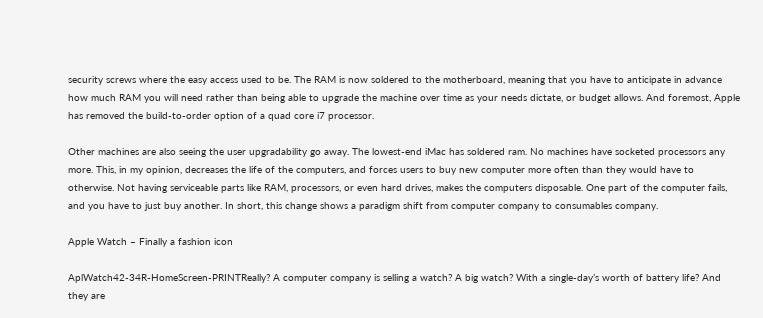security screws where the easy access used to be. The RAM is now soldered to the motherboard, meaning that you have to anticipate in advance how much RAM you will need rather than being able to upgrade the machine over time as your needs dictate, or budget allows. And foremost, Apple has removed the build-to-order option of a quad core i7 processor.

Other machines are also seeing the user upgradability go away. The lowest-end iMac has soldered ram. No machines have socketed processors any more. This, in my opinion, decreases the life of the computers, and forces users to buy new computer more often than they would have to otherwise. Not having serviceable parts like RAM, processors, or even hard drives, makes the computers disposable. One part of the computer fails, and you have to just buy another. In short, this change shows a paradigm shift from computer company to consumables company.

Apple Watch – Finally a fashion icon

AplWatch42-34R-HomeScreen-PRINTReally? A computer company is selling a watch? A big watch? With a single-day’s worth of battery life? And they are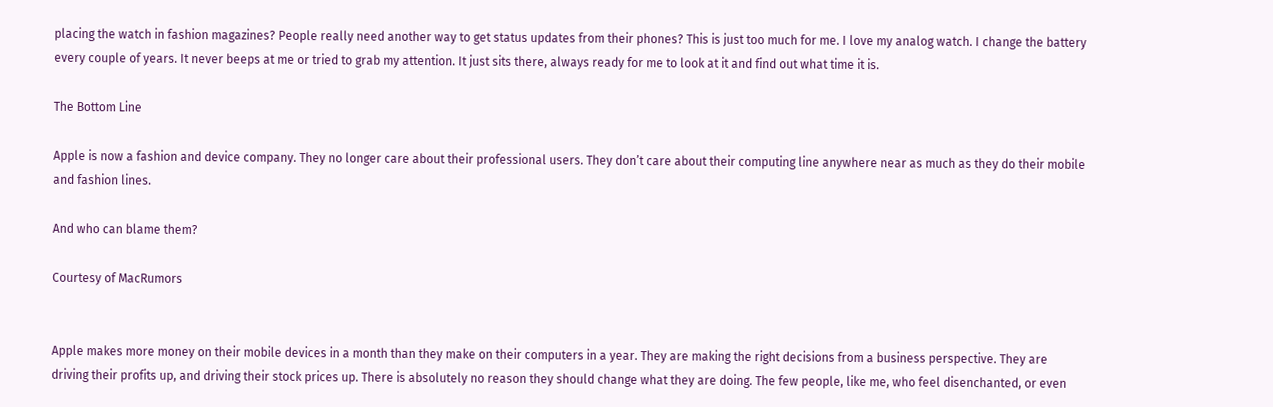placing the watch in fashion magazines? People really need another way to get status updates from their phones? This is just too much for me. I love my analog watch. I change the battery every couple of years. It never beeps at me or tried to grab my attention. It just sits there, always ready for me to look at it and find out what time it is.

The Bottom Line

Apple is now a fashion and device company. They no longer care about their professional users. They don’t care about their computing line anywhere near as much as they do their mobile and fashion lines.

And who can blame them?

Courtesy of MacRumors


Apple makes more money on their mobile devices in a month than they make on their computers in a year. They are making the right decisions from a business perspective. They are driving their profits up, and driving their stock prices up. There is absolutely no reason they should change what they are doing. The few people, like me, who feel disenchanted, or even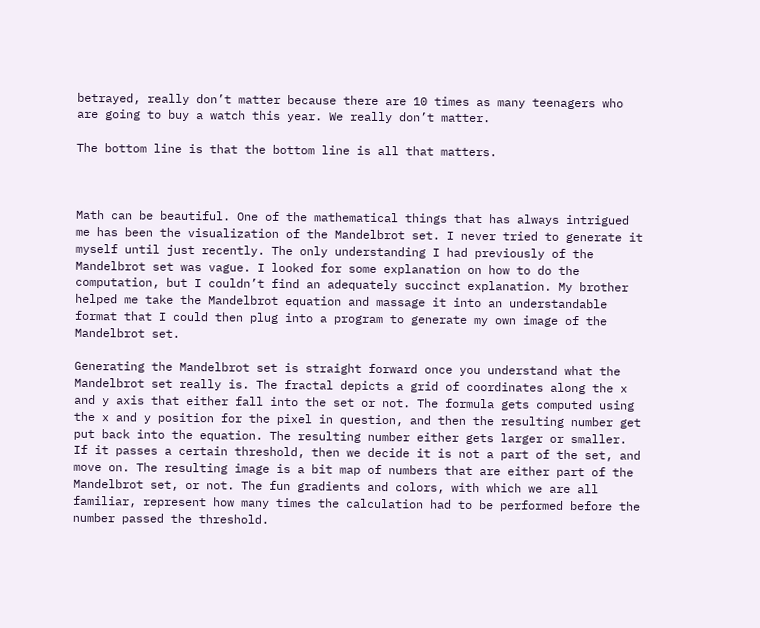betrayed, really don’t matter because there are 10 times as many teenagers who are going to buy a watch this year. We really don’t matter.

The bottom line is that the bottom line is all that matters.



Math can be beautiful. One of the mathematical things that has always intrigued me has been the visualization of the Mandelbrot set. I never tried to generate it myself until just recently. The only understanding I had previously of the Mandelbrot set was vague. I looked for some explanation on how to do the computation, but I couldn’t find an adequately succinct explanation. My brother helped me take the Mandelbrot equation and massage it into an understandable format that I could then plug into a program to generate my own image of the Mandelbrot set.

Generating the Mandelbrot set is straight forward once you understand what the Mandelbrot set really is. The fractal depicts a grid of coordinates along the x and y axis that either fall into the set or not. The formula gets computed using the x and y position for the pixel in question, and then the resulting number get put back into the equation. The resulting number either gets larger or smaller. If it passes a certain threshold, then we decide it is not a part of the set, and move on. The resulting image is a bit map of numbers that are either part of the Mandelbrot set, or not. The fun gradients and colors, with which we are all familiar, represent how many times the calculation had to be performed before the number passed the threshold.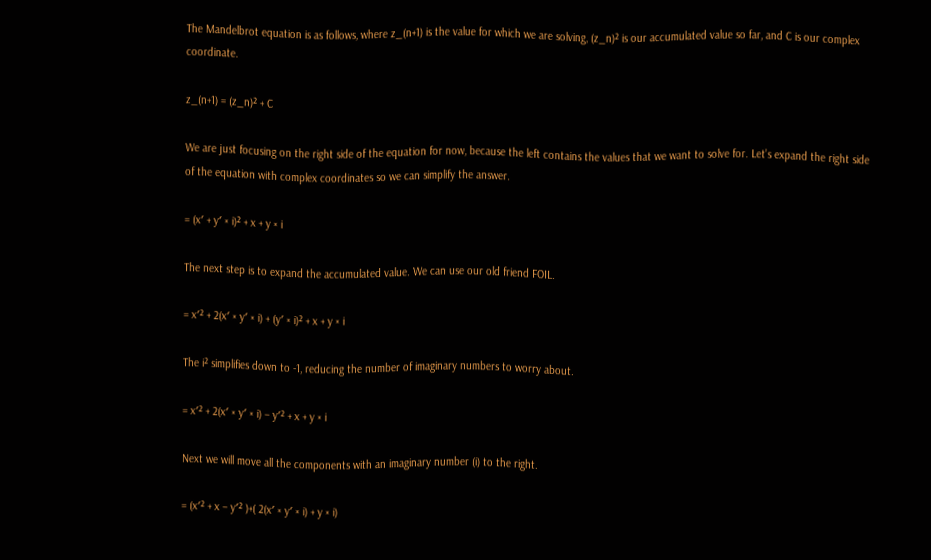The Mandelbrot equation is as follows, where z_(n+1) is the value for which we are solving, (z_n)² is our accumulated value so far, and C is our complex coordinate.

z_(n+1) = (z_n)² + C

We are just focusing on the right side of the equation for now, because the left contains the values that we want to solve for. Let’s expand the right side of the equation with complex coordinates so we can simplify the answer.

= (x′ + y′ × i)² + x + y × i

The next step is to expand the accumulated value. We can use our old friend FOIL.

= x′² + 2(x′ × y′ × i) + (y′ × i)² + x + y × i

The i² simplifies down to -1, reducing the number of imaginary numbers to worry about.

= x′² + 2(x′ × y′ × i) – y′² + x + y × i

Next we will move all the components with an imaginary number (i) to the right.

= (x′² + x – y′² )+( 2(x′ × y′ × i) + y × i)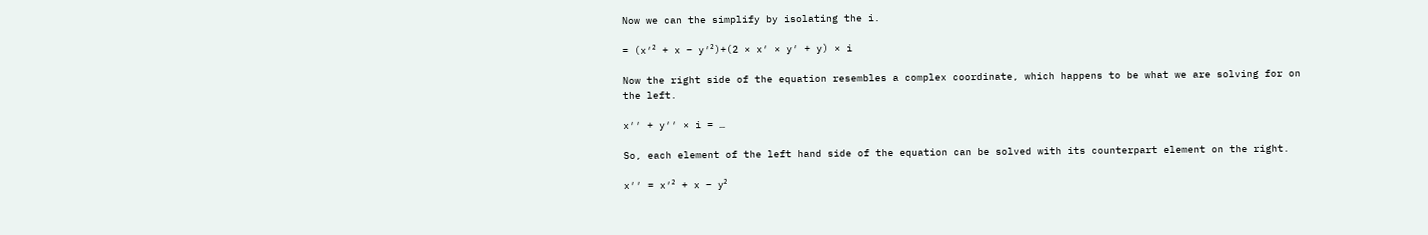Now we can the simplify by isolating the i.

= (x′² + x – y′²)+(2 × x′ × y′ + y) × i

Now the right side of the equation resembles a complex coordinate, which happens to be what we are solving for on the left.

x′′ + y′′ × i = …

So, each element of the left hand side of the equation can be solved with its counterpart element on the right.

x′′ = x′² + x – y²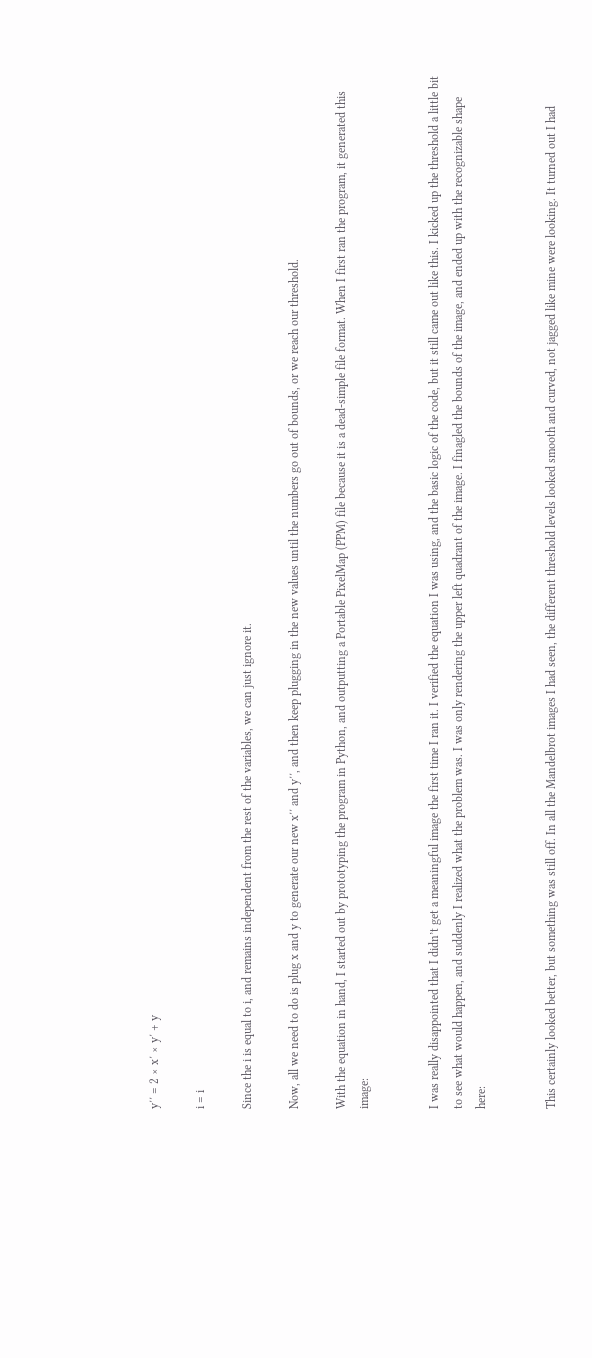y′′ = 2 × x′ × y′ + y

i = i

Since the i is equal to i, and remains independent from the rest of the variables, we can just ignore it.

Now, all we need to do is plug x and y to generate our new x′′ and y′′, and then keep plugging in the new values until the numbers go out of bounds, or we reach our threshold.

With the equation in hand, I started out by prototyping the program in Python, and outputting a Portable PixelMap (PPM) file because it is a dead-simple file format. When I first ran the program, it generated this image:


I was really disappointed that I didn’t get a meaningful image the first time I ran it. I verified the equation I was using, and the basic logic of the code, but it still came out like this. I kicked up the threshold a little bit to see what would happen, and suddenly I realized what the problem was. I was only rendering the upper left quadrant of the image. I finagled the bounds of the image, and ended up with the recognizable shape here:


This certainly looked better, but something was still off. In all the Mandelbrot images I had seen, the different threshold levels looked smooth and curved, not jagged like mine were looking. It turned out I had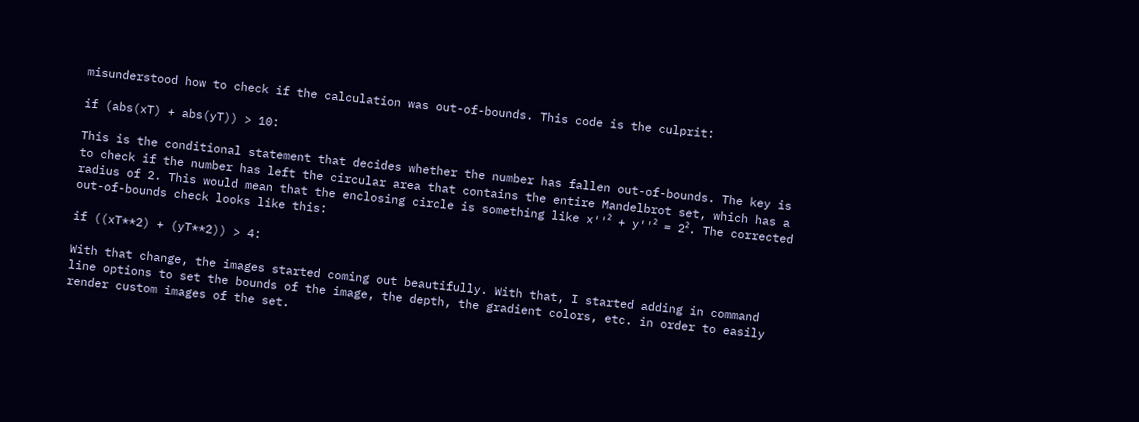misunderstood how to check if the calculation was out-of-bounds. This code is the culprit:

if (abs(xT) + abs(yT)) > 10:

This is the conditional statement that decides whether the number has fallen out-of-bounds. The key is to check if the number has left the circular area that contains the entire Mandelbrot set, which has a radius of 2. This would mean that the enclosing circle is something like x′′² + y′′² = 2². The corrected out-of-bounds check looks like this:

if ((xT**2) + (yT**2)) > 4:

With that change, the images started coming out beautifully. With that, I started adding in command line options to set the bounds of the image, the depth, the gradient colors, etc. in order to easily render custom images of the set.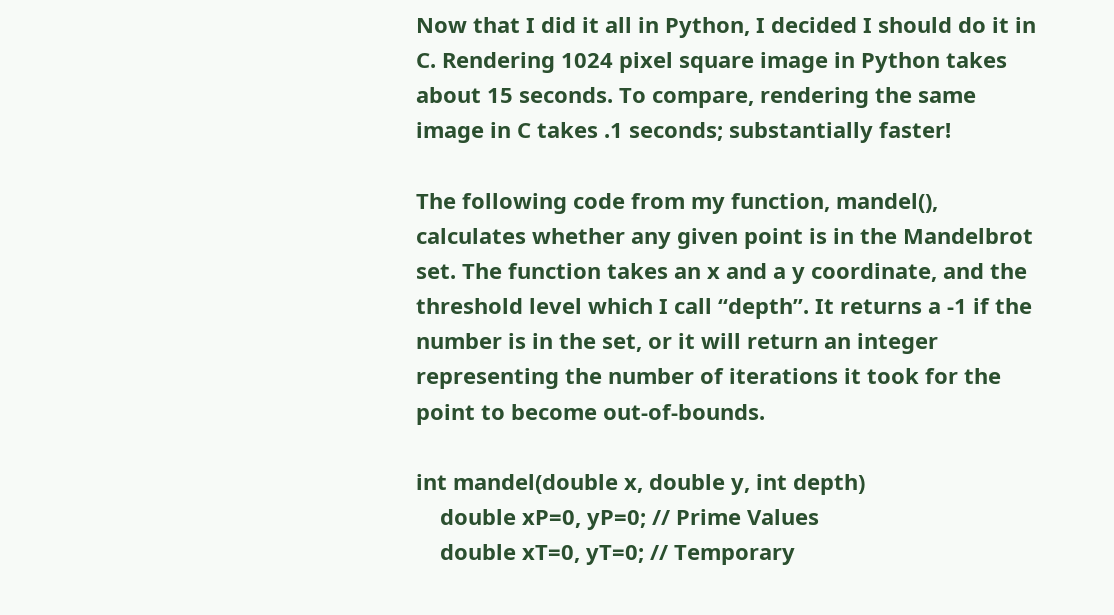Now that I did it all in Python, I decided I should do it in C. Rendering 1024 pixel square image in Python takes about 15 seconds. To compare, rendering the same image in C takes .1 seconds; substantially faster!

The following code from my function, mandel(), calculates whether any given point is in the Mandelbrot set. The function takes an x and a y coordinate, and the threshold level which I call “depth”. It returns a -1 if the number is in the set, or it will return an integer representing the number of iterations it took for the point to become out-of-bounds.

int mandel(double x, double y, int depth)
    double xP=0, yP=0; // Prime Values
    double xT=0, yT=0; // Temporary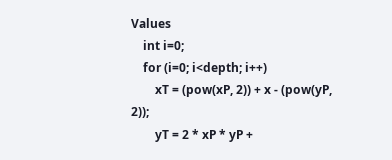Values
    int i=0;
    for (i=0; i<depth; i++)
        xT = (pow(xP, 2)) + x - (pow(yP, 2));
        yT = 2 * xP * yP +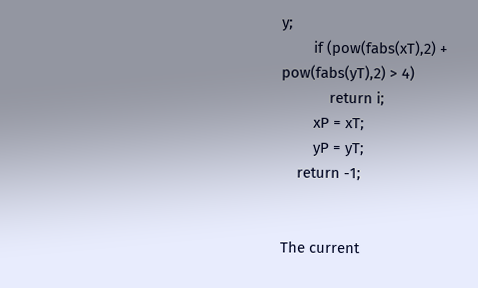y;
        if (pow(fabs(xT),2) + pow(fabs(yT),2) > 4)
            return i;
        xP = xT;
        yP = yT;
    return -1;


The current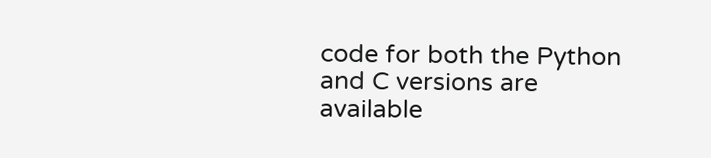code for both the Python and C versions are available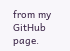from my GitHub page.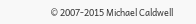© 2007-2015 Michael Caldwell